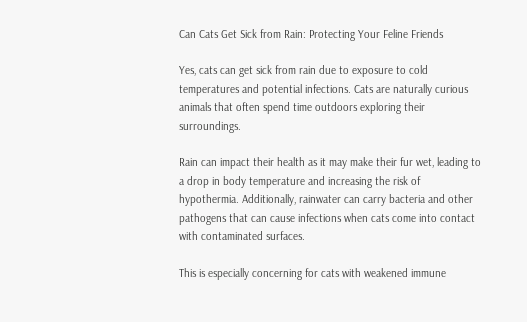Can Cats Get Sick from Rain: Protecting Your Feline Friends

Yes, cats can get sick from rain due to exposure to cold temperatures and potential infections. Cats are naturally curious animals that often spend time outdoors exploring their surroundings.

Rain can impact their health as it may make their fur wet, leading to a drop in body temperature and increasing the risk of hypothermia. Additionally, rainwater can carry bacteria and other pathogens that can cause infections when cats come into contact with contaminated surfaces.

This is especially concerning for cats with weakened immune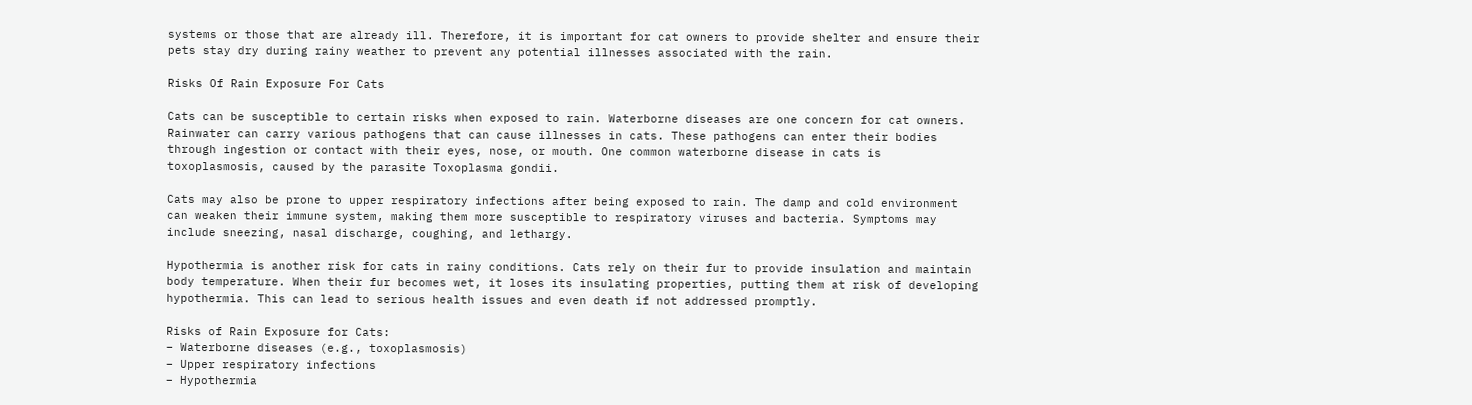systems or those that are already ill. Therefore, it is important for cat owners to provide shelter and ensure their pets stay dry during rainy weather to prevent any potential illnesses associated with the rain.

Risks Of Rain Exposure For Cats

Cats can be susceptible to certain risks when exposed to rain. Waterborne diseases are one concern for cat owners. Rainwater can carry various pathogens that can cause illnesses in cats. These pathogens can enter their bodies through ingestion or contact with their eyes, nose, or mouth. One common waterborne disease in cats is toxoplasmosis, caused by the parasite Toxoplasma gondii.

Cats may also be prone to upper respiratory infections after being exposed to rain. The damp and cold environment can weaken their immune system, making them more susceptible to respiratory viruses and bacteria. Symptoms may include sneezing, nasal discharge, coughing, and lethargy.

Hypothermia is another risk for cats in rainy conditions. Cats rely on their fur to provide insulation and maintain body temperature. When their fur becomes wet, it loses its insulating properties, putting them at risk of developing hypothermia. This can lead to serious health issues and even death if not addressed promptly.

Risks of Rain Exposure for Cats:
– Waterborne diseases (e.g., toxoplasmosis)
– Upper respiratory infections
– Hypothermia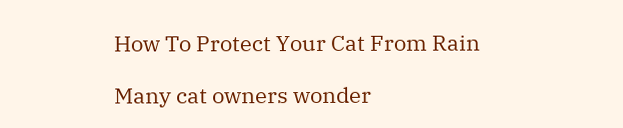How To Protect Your Cat From Rain

Many cat owners wonder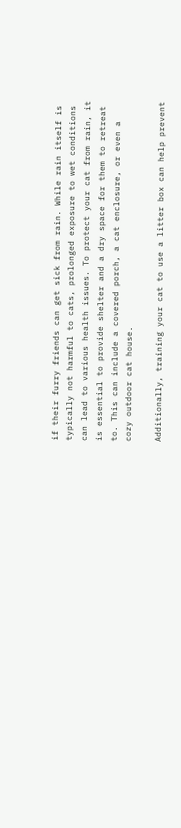if their furry friends can get sick from rain. While rain itself is typically not harmful to cats, prolonged exposure to wet conditions can lead to various health issues. To protect your cat from rain, it is essential to provide shelter and a dry space for them to retreat to. This can include a covered porch, a cat enclosure, or even a cozy outdoor cat house.

Additionally, training your cat to use a litter box can help prevent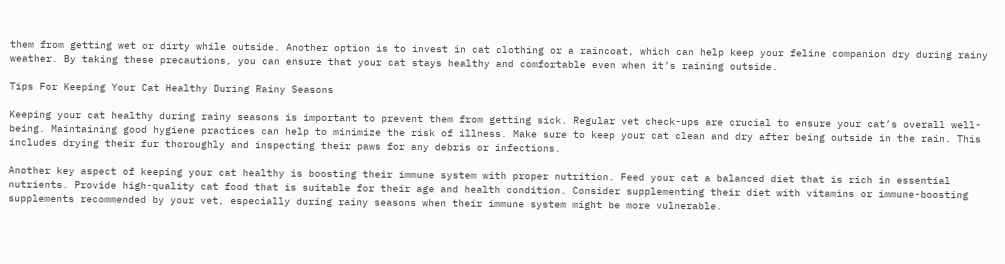them from getting wet or dirty while outside. Another option is to invest in cat clothing or a raincoat, which can help keep your feline companion dry during rainy weather. By taking these precautions, you can ensure that your cat stays healthy and comfortable even when it’s raining outside.

Tips For Keeping Your Cat Healthy During Rainy Seasons

Keeping your cat healthy during rainy seasons is important to prevent them from getting sick. Regular vet check-ups are crucial to ensure your cat’s overall well-being. Maintaining good hygiene practices can help to minimize the risk of illness. Make sure to keep your cat clean and dry after being outside in the rain. This includes drying their fur thoroughly and inspecting their paws for any debris or infections.

Another key aspect of keeping your cat healthy is boosting their immune system with proper nutrition. Feed your cat a balanced diet that is rich in essential nutrients. Provide high-quality cat food that is suitable for their age and health condition. Consider supplementing their diet with vitamins or immune-boosting supplements recommended by your vet, especially during rainy seasons when their immune system might be more vulnerable.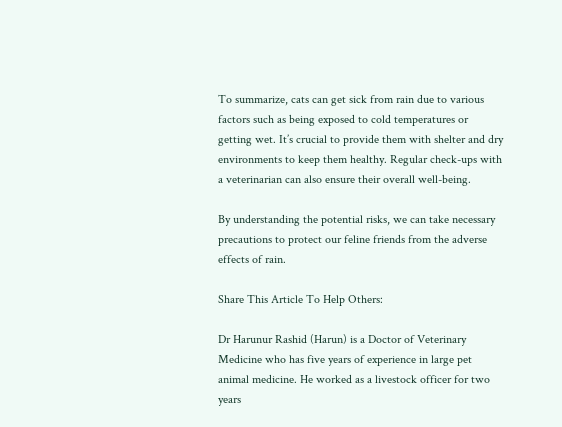To summarize, cats can get sick from rain due to various factors such as being exposed to cold temperatures or getting wet. It’s crucial to provide them with shelter and dry environments to keep them healthy. Regular check-ups with a veterinarian can also ensure their overall well-being.

By understanding the potential risks, we can take necessary precautions to protect our feline friends from the adverse effects of rain.

Share This Article To Help Others:

Dr Harunur Rashid (Harun) is a Doctor of Veterinary Medicine who has five years of experience in large pet animal medicine. He worked as a livestock officer for two years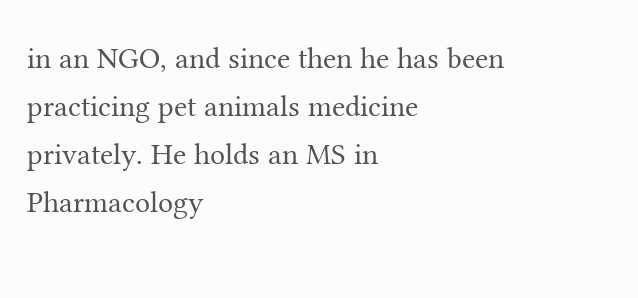in an NGO, and since then he has been practicing pet animals medicine privately. He holds an MS in Pharmacology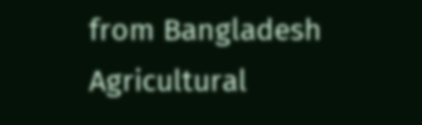from Bangladesh Agricultural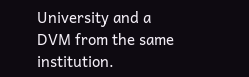University and a DVM from the same institution.